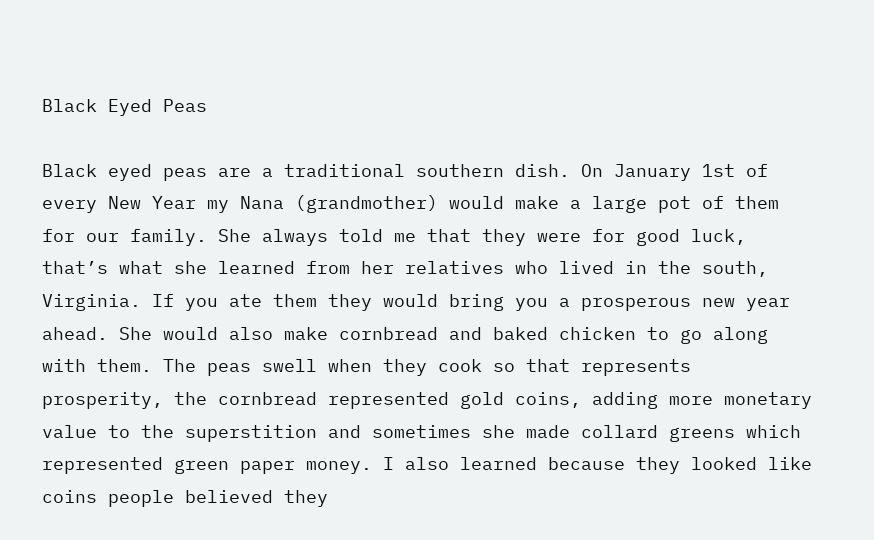Black Eyed Peas

Black eyed peas are a traditional southern dish. On January 1st of every New Year my Nana (grandmother) would make a large pot of them for our family. She always told me that they were for good luck, that’s what she learned from her relatives who lived in the south, Virginia. If you ate them they would bring you a prosperous new year ahead. She would also make cornbread and baked chicken to go along with them. The peas swell when they cook so that represents prosperity, the cornbread represented gold coins, adding more monetary value to the superstition and sometimes she made collard greens which represented green paper money. I also learned because they looked like coins people believed they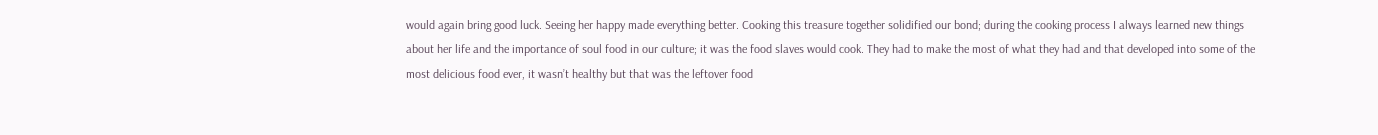would again bring good luck. Seeing her happy made everything better. Cooking this treasure together solidified our bond; during the cooking process I always learned new things about her life and the importance of soul food in our culture; it was the food slaves would cook. They had to make the most of what they had and that developed into some of the most delicious food ever, it wasn’t healthy but that was the leftover food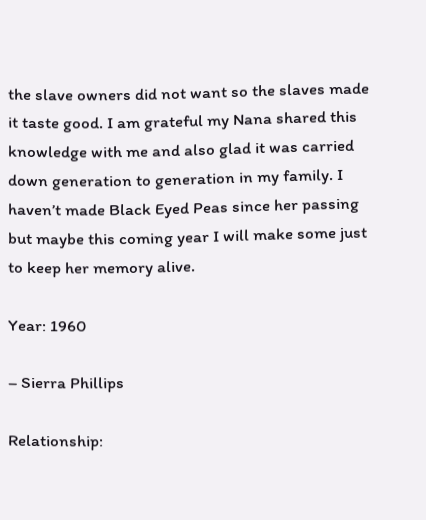the slave owners did not want so the slaves made it taste good. I am grateful my Nana shared this knowledge with me and also glad it was carried down generation to generation in my family. I haven’t made Black Eyed Peas since her passing but maybe this coming year I will make some just to keep her memory alive.

Year: 1960

– Sierra Phillips

Relationship: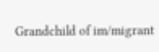Grandchild of im/migrant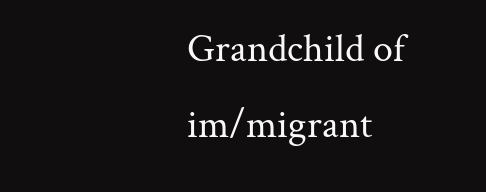Grandchild of im/migrant